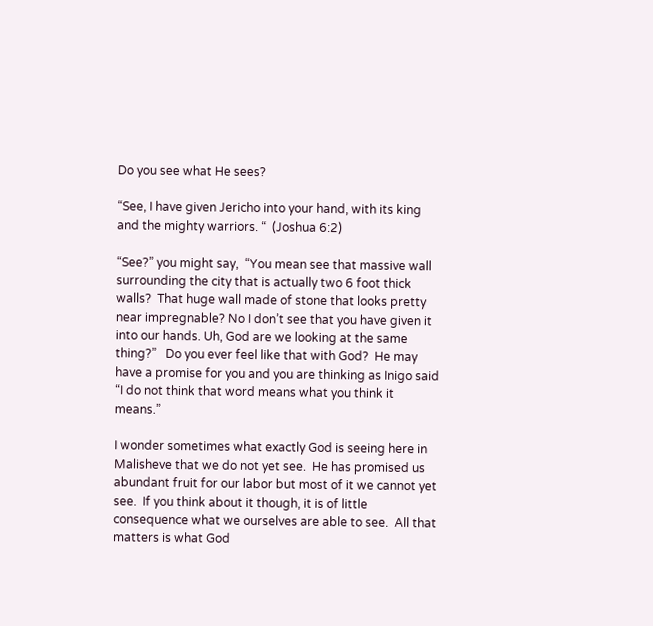Do you see what He sees?

“See, I have given Jericho into your hand, with its king and the mighty warriors. “  (Joshua 6:2)

“See?” you might say,  “You mean see that massive wall surrounding the city that is actually two 6 foot thick walls?  That huge wall made of stone that looks pretty near impregnable? No I don’t see that you have given it into our hands. Uh, God are we looking at the same thing?”   Do you ever feel like that with God?  He may have a promise for you and you are thinking as Inigo said “I do not think that word means what you think it means.”

I wonder sometimes what exactly God is seeing here in Malisheve that we do not yet see.  He has promised us abundant fruit for our labor but most of it we cannot yet see.  If you think about it though, it is of little consequence what we ourselves are able to see.  All that matters is what God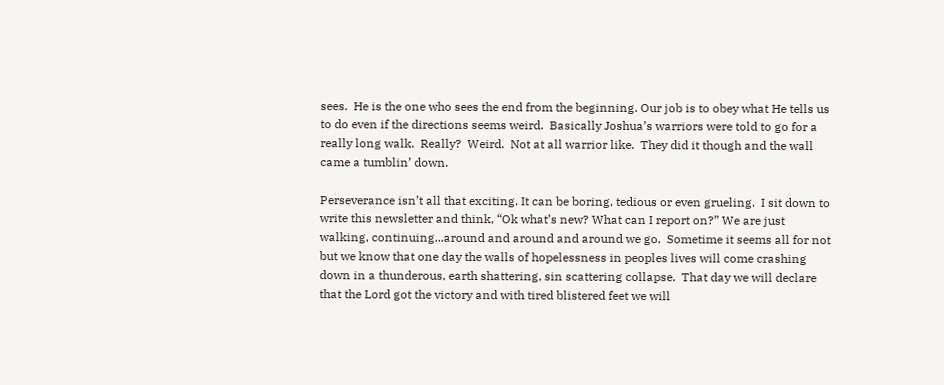sees.  He is the one who sees the end from the beginning. Our job is to obey what He tells us to do even if the directions seems weird.  Basically Joshua’s warriors were told to go for a really long walk.  Really?  Weird.  Not at all warrior like.  They did it though and the wall came a tumblin’ down.

Perseverance isn’t all that exciting. It can be boring, tedious or even grueling.  I sit down to write this newsletter and think, “Ok what’s new? What can I report on?” We are just walking, continuing...around and around and around we go.  Sometime it seems all for not but we know that one day the walls of hopelessness in peoples lives will come crashing down in a thunderous, earth shattering, sin scattering collapse.  That day we will declare that the Lord got the victory and with tired blistered feet we will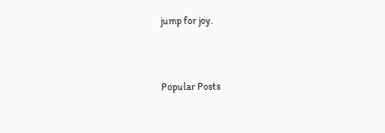jump for joy.


Popular Posts